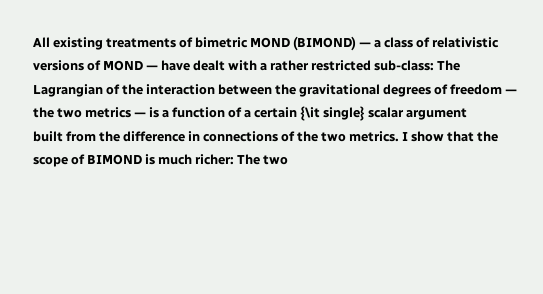All existing treatments of bimetric MOND (BIMOND) — a class of relativistic
versions of MOND — have dealt with a rather restricted sub-class: The
Lagrangian of the interaction between the gravitational degrees of freedom —
the two metrics — is a function of a certain {\it single} scalar argument
built from the difference in connections of the two metrics. I show that the
scope of BIMOND is much richer: The two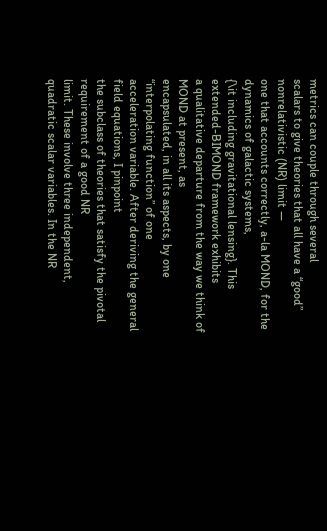metrics can couple through several
scalars to give theories that all have a “good” nonrelativistic (NR) limit —
one that accounts correctly, a-la MOND, for the dynamics of galactic systems,
{\it including gravitational lensing}. This extended-BIMOND framework exhibits
a qualitative departure from the way we think of MOND at present, as
encapsulated, in all its aspects, by one “interpolating function” of one
acceleration variable. After deriving the general field equations, I pinpoint
the subclass of theories that satisfy the pivotal requirement of a good NR
limit. These involve three independent, quadratic scalar variables. In the NR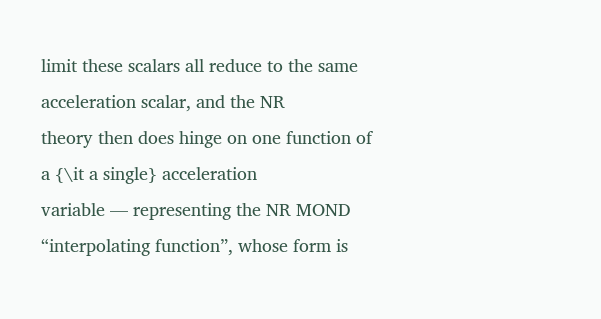limit these scalars all reduce to the same acceleration scalar, and the NR
theory then does hinge on one function of a {\it a single} acceleration
variable — representing the NR MOND “interpolating function”, whose form is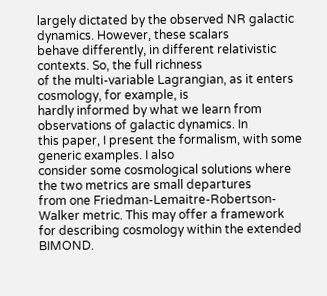largely dictated by the observed NR galactic dynamics. However, these scalars
behave differently, in different relativistic contexts. So, the full richness
of the multi-variable Lagrangian, as it enters cosmology, for example, is
hardly informed by what we learn from observations of galactic dynamics. In
this paper, I present the formalism, with some generic examples. I also
consider some cosmological solutions where the two metrics are small departures
from one Friedman-Lemaitre-Robertson-Walker metric. This may offer a framework
for describing cosmology within the extended BIMOND.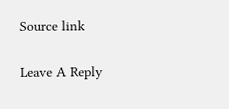Source link


Leave A Reply